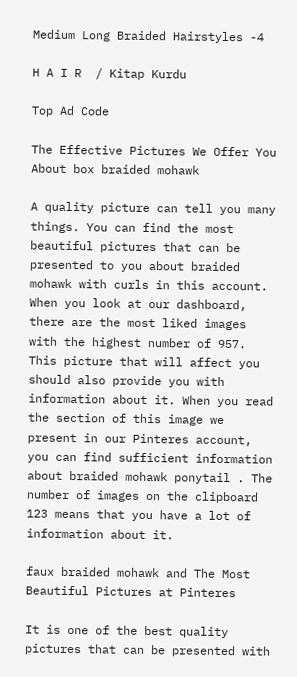Medium Long Braided Hairstyles -4

H A I R  / Kitap Kurdu

Top Ad Code

The Effective Pictures We Offer You About box braided mohawk

A quality picture can tell you many things. You can find the most beautiful pictures that can be presented to you about braided mohawk with curls in this account. When you look at our dashboard, there are the most liked images with the highest number of 957. This picture that will affect you should also provide you with information about it. When you read the section of this image we present in our Pinteres account, you can find sufficient information about braided mohawk ponytail . The number of images on the clipboard 123 means that you have a lot of information about it.

faux braided mohawk and The Most Beautiful Pictures at Pinteres

It is one of the best quality pictures that can be presented with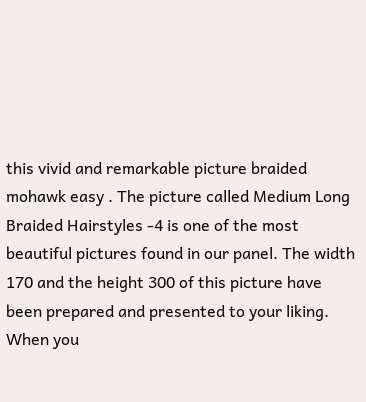this vivid and remarkable picture braided mohawk easy . The picture called Medium Long Braided Hairstyles -4 is one of the most beautiful pictures found in our panel. The width 170 and the height 300 of this picture have been prepared and presented to your liking. When you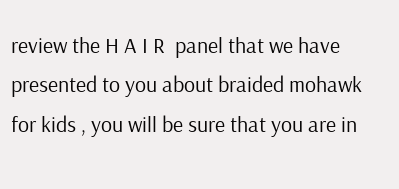review the H A I R  panel that we have presented to you about braided mohawk for kids , you will be sure that you are in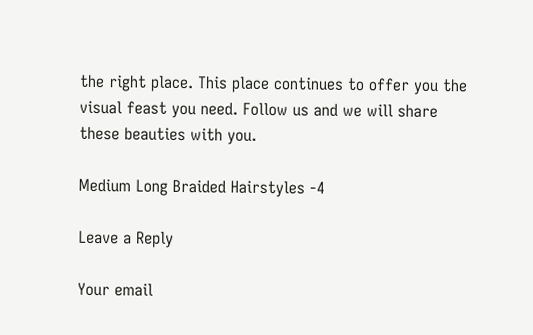the right place. This place continues to offer you the visual feast you need. Follow us and we will share these beauties with you.

Medium Long Braided Hairstyles -4

Leave a Reply

Your email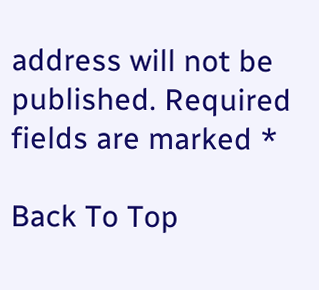address will not be published. Required fields are marked *

Back To Top